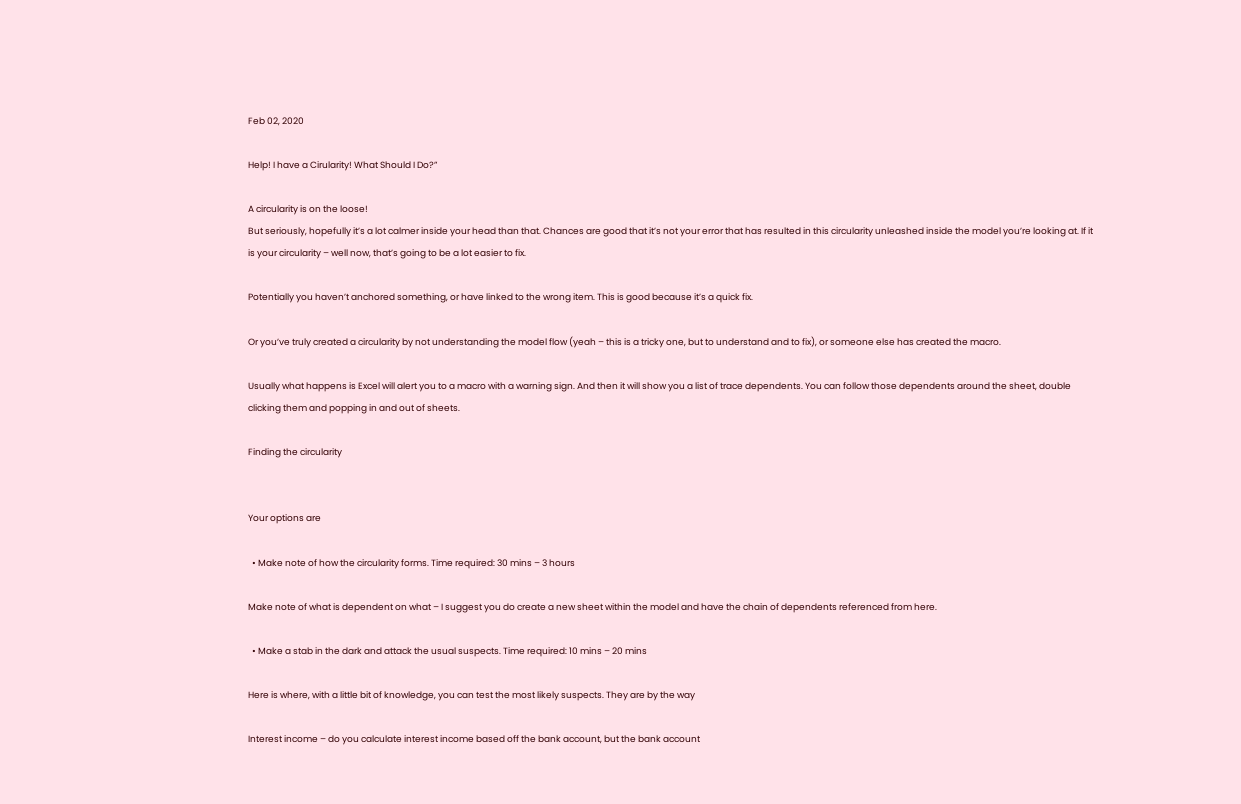Feb 02, 2020

Help! I have a Cirularity! What Should I Do?”

A circularity is on the loose!
But seriously, hopefully it’s a lot calmer inside your head than that. Chances are good that it’s not your error that has resulted in this circularity unleashed inside the model you’re looking at. If it is your circularity – well now, that’s going to be a lot easier to fix.

Potentially you haven’t anchored something, or have linked to the wrong item. This is good because it’s a quick fix.

Or you’ve truly created a circularity by not understanding the model flow (yeah – this is a tricky one, but to understand and to fix), or someone else has created the macro.

Usually what happens is Excel will alert you to a macro with a warning sign. And then it will show you a list of trace dependents. You can follow those dependents around the sheet, double clicking them and popping in and out of sheets.

Finding the circularity


Your options are

  • Make note of how the circularity forms. Time required: 30 mins – 3 hours

Make note of what is dependent on what – I suggest you do create a new sheet within the model and have the chain of dependents referenced from here.

  • Make a stab in the dark and attack the usual suspects. Time required: 10 mins – 20 mins

Here is where, with a little bit of knowledge, you can test the most likely suspects. They are by the way

Interest income – do you calculate interest income based off the bank account, but the bank account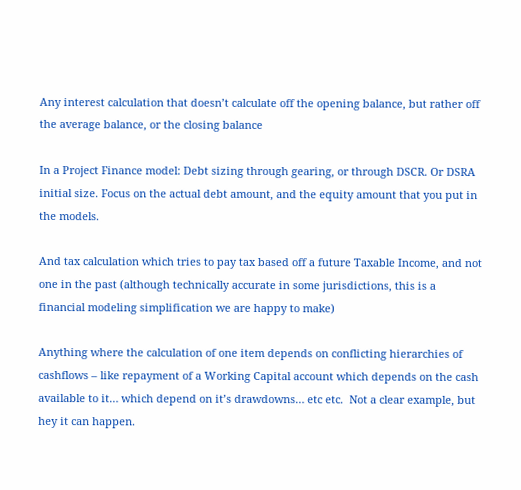Any interest calculation that doesn’t calculate off the opening balance, but rather off the average balance, or the closing balance

In a Project Finance model: Debt sizing through gearing, or through DSCR. Or DSRA initial size. Focus on the actual debt amount, and the equity amount that you put in the models.

And tax calculation which tries to pay tax based off a future Taxable Income, and not one in the past (although technically accurate in some jurisdictions, this is a financial modeling simplification we are happy to make)

Anything where the calculation of one item depends on conflicting hierarchies of cashflows – like repayment of a Working Capital account which depends on the cash available to it… which depend on it’s drawdowns… etc etc.  Not a clear example, but hey it can happen.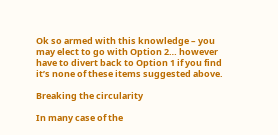Ok so armed with this knowledge – you may elect to go with Option 2… however have to divert back to Option 1 if you find it’s none of these items suggested above.

Breaking the circularity

In many case of the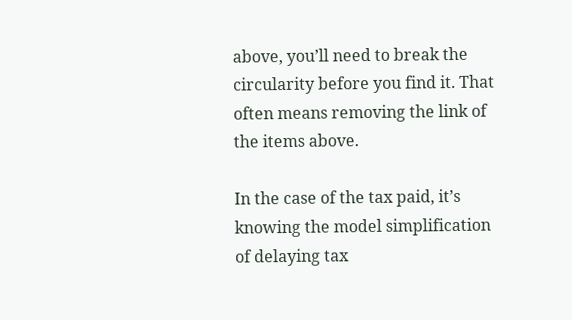above, you’ll need to break the circularity before you find it. That often means removing the link of the items above.

In the case of the tax paid, it’s knowing the model simplification of delaying tax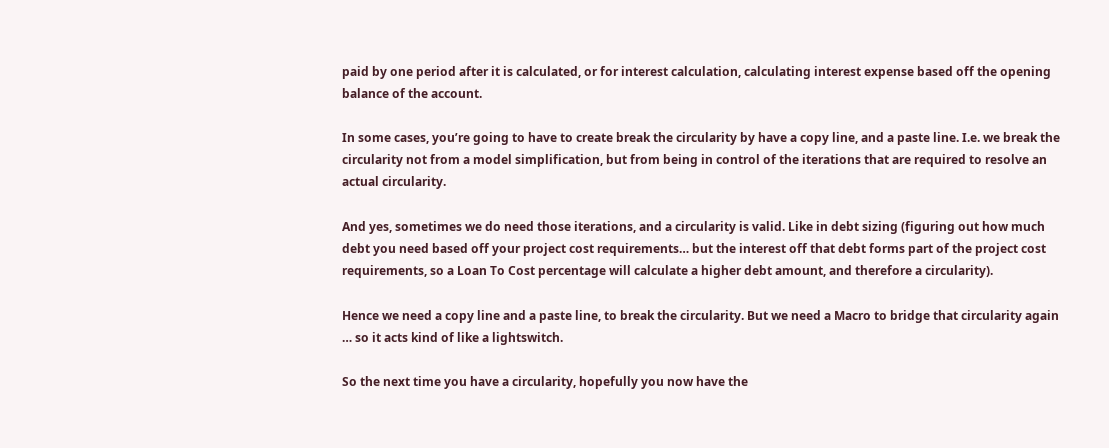paid by one period after it is calculated, or for interest calculation, calculating interest expense based off the opening balance of the account.

In some cases, you’re going to have to create break the circularity by have a copy line, and a paste line. I.e. we break the circularity not from a model simplification, but from being in control of the iterations that are required to resolve an actual circularity.

And yes, sometimes we do need those iterations, and a circularity is valid. Like in debt sizing (figuring out how much debt you need based off your project cost requirements… but the interest off that debt forms part of the project cost requirements, so a Loan To Cost percentage will calculate a higher debt amount, and therefore a circularity).

Hence we need a copy line and a paste line, to break the circularity. But we need a Macro to bridge that circularity again … so it acts kind of like a lightswitch.

So the next time you have a circularity, hopefully you now have the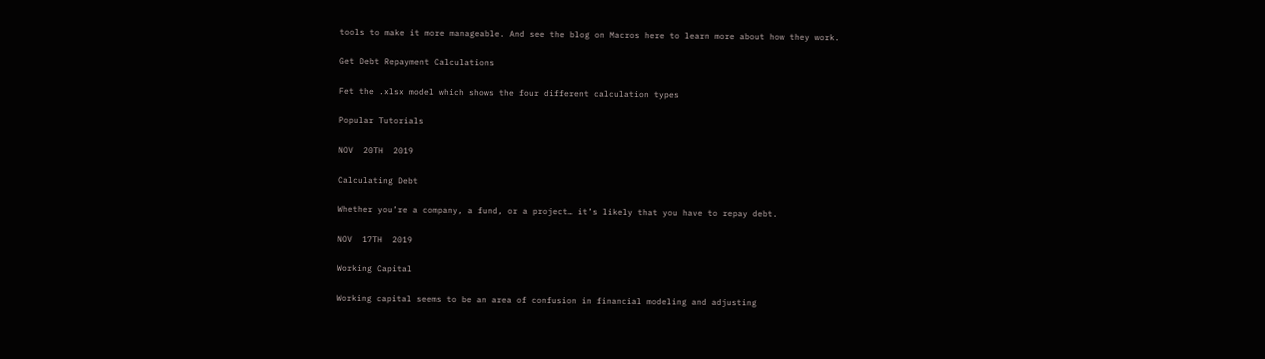tools to make it more manageable. And see the blog on Macros here to learn more about how they work.

Get Debt Repayment Calculations

Fet the .xlsx model which shows the four different calculation types

Popular Tutorials

NOV  20TH  2019

Calculating Debt

Whether you’re a company, a fund, or a project… it’s likely that you have to repay debt.

NOV  17TH  2019

Working Capital

Working capital seems to be an area of confusion in financial modeling and adjusting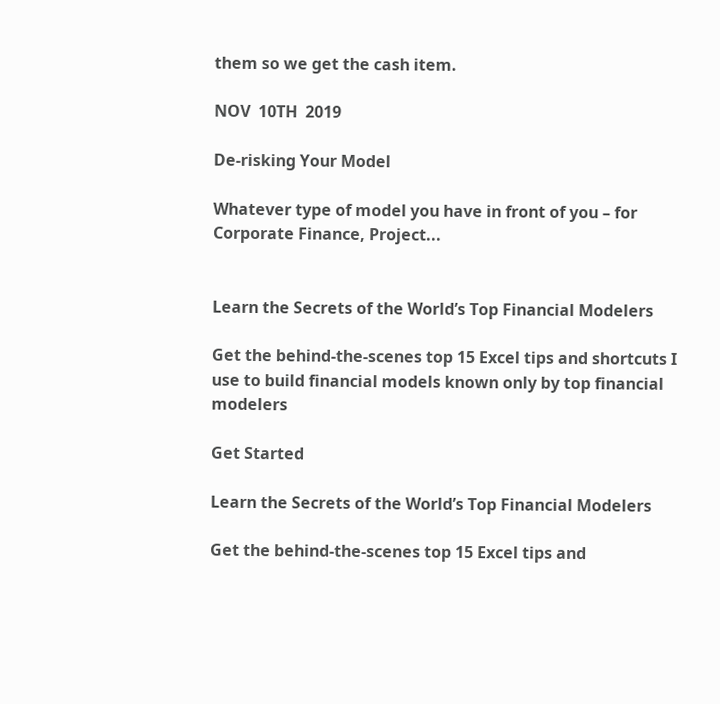them so we get the cash item.

NOV  10TH  2019

De-risking Your Model

Whatever type of model you have in front of you – for Corporate Finance, Project...


Learn the Secrets of the World’s Top Financial Modelers

Get the behind-the-scenes top 15 Excel tips and shortcuts I use to build financial models known only by top financial modelers

Get Started

Learn the Secrets of the World’s Top Financial Modelers

Get the behind-the-scenes top 15 Excel tips and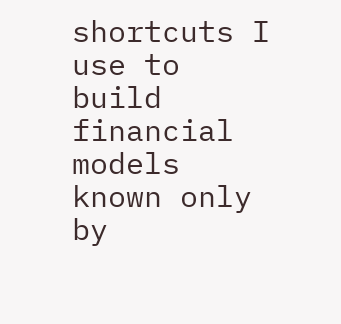shortcuts I use to build financial models known only by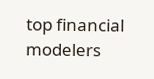top financial modelers